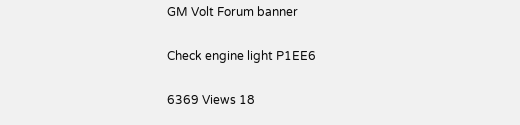GM Volt Forum banner

Check engine light P1EE6

6369 Views 18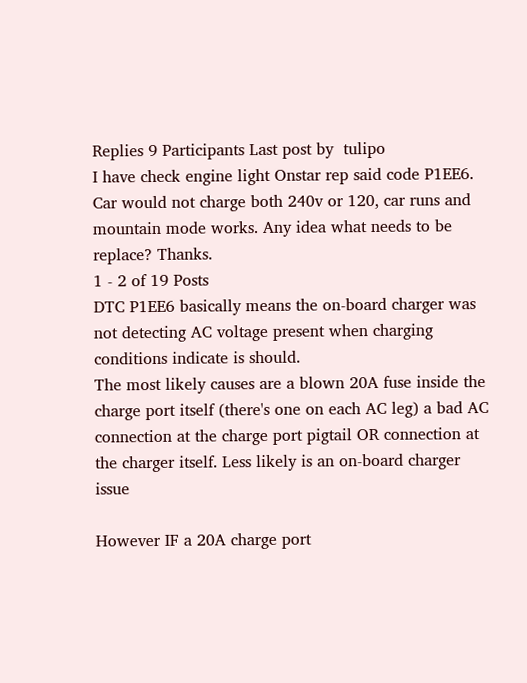Replies 9 Participants Last post by  tulipo
I have check engine light Onstar rep said code P1EE6. Car would not charge both 240v or 120, car runs and mountain mode works. Any idea what needs to be replace? Thanks.
1 - 2 of 19 Posts
DTC P1EE6 basically means the on-board charger was not detecting AC voltage present when charging conditions indicate is should.
The most likely causes are a blown 20A fuse inside the charge port itself (there's one on each AC leg) a bad AC connection at the charge port pigtail OR connection at the charger itself. Less likely is an on-board charger issue

However IF a 20A charge port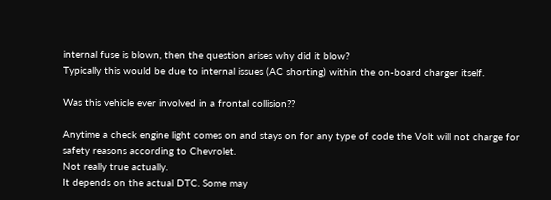internal fuse is blown, then the question arises why did it blow?
Typically this would be due to internal issues (AC shorting) within the on-board charger itself.

Was this vehicle ever involved in a frontal collision??

Anytime a check engine light comes on and stays on for any type of code the Volt will not charge for safety reasons according to Chevrolet.
Not really true actually.
It depends on the actual DTC. Some may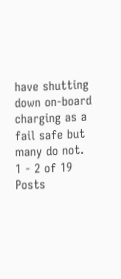have shutting down on-board charging as a fail safe but many do not.
1 - 2 of 19 Posts